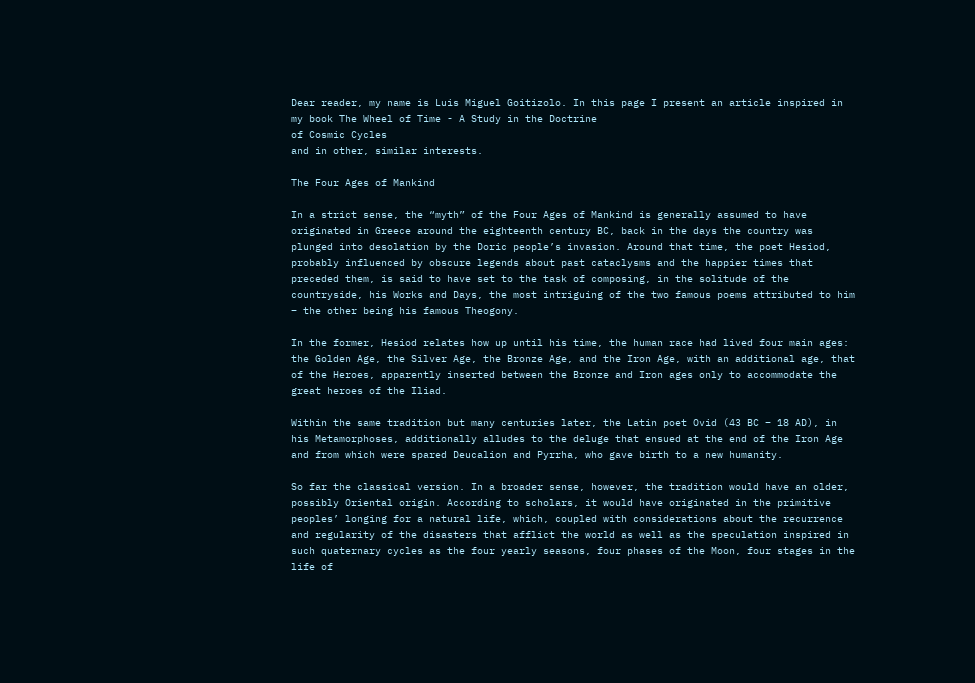Dear reader, my name is Luis Miguel Goitizolo. In this page I present an article inspired in my book The Wheel of Time - A Study in the Doctrine
of Cosmic Cycles
and in other, similar interests.

The Four Ages of Mankind

In a strict sense, the “myth” of the Four Ages of Mankind is generally assumed to have originated in Greece around the eighteenth century BC, back in the days the country was plunged into desolation by the Doric people’s invasion. Around that time, the poet Hesiod, probably influenced by obscure legends about past cataclysms and the happier times that preceded them, is said to have set to the task of composing, in the solitude of the countryside, his Works and Days, the most intriguing of the two famous poems attributed to him – the other being his famous Theogony.

In the former, Hesiod relates how up until his time, the human race had lived four main ages: the Golden Age, the Silver Age, the Bronze Age, and the Iron Age, with an additional age, that of the Heroes, apparently inserted between the Bronze and Iron ages only to accommodate the great heroes of the Iliad.

Within the same tradition but many centuries later, the Latin poet Ovid (43 BC – 18 AD), in his Metamorphoses, additionally alludes to the deluge that ensued at the end of the Iron Age and from which were spared Deucalion and Pyrrha, who gave birth to a new humanity.

So far the classical version. In a broader sense, however, the tradition would have an older, possibly Oriental origin. According to scholars, it would have originated in the primitive peoples’ longing for a natural life, which, coupled with considerations about the recurrence and regularity of the disasters that afflict the world as well as the speculation inspired in such quaternary cycles as the four yearly seasons, four phases of the Moon, four stages in the life of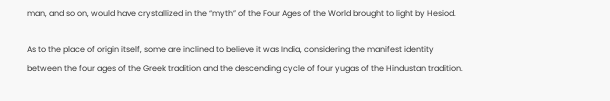man, and so on, would have crystallized in the “myth” of the Four Ages of the World brought to light by Hesiod.

As to the place of origin itself, some are inclined to believe it was India, considering the manifest identity between the four ages of the Greek tradition and the descending cycle of four yugas of the Hindustan tradition.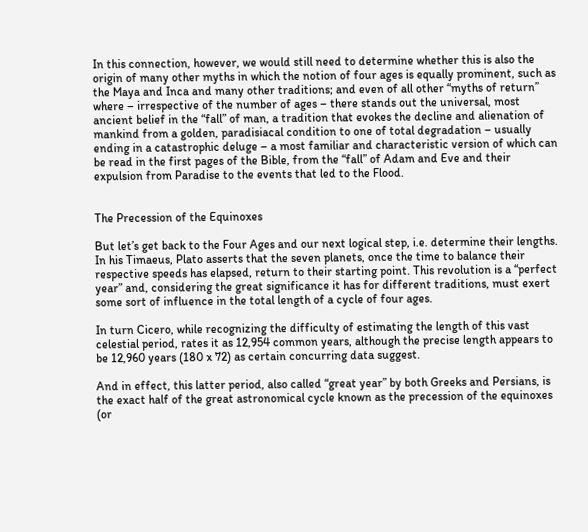In this connection, however, we would still need to determine whether this is also the origin of many other myths in which the notion of four ages is equally prominent, such as the Maya and Inca and many other traditions; and even of all other “myths of return” where – irrespective of the number of ages – there stands out the universal, most ancient belief in the “fall” of man, a tradition that evokes the decline and alienation of mankind from a golden, paradisiacal condition to one of total degradation – usually ending in a catastrophic deluge – a most familiar and characteristic version of which can be read in the first pages of the Bible, from the “fall” of Adam and Eve and their expulsion from Paradise to the events that led to the Flood.


The Precession of the Equinoxes

But let’s get back to the Four Ages and our next logical step, i.e. determine their lengths. In his Timaeus, Plato asserts that the seven planets, once the time to balance their respective speeds has elapsed, return to their starting point. This revolution is a “perfect year” and, considering the great significance it has for different traditions, must exert some sort of influence in the total length of a cycle of four ages.

In turn Cicero, while recognizing the difficulty of estimating the length of this vast celestial period, rates it as 12,954 common years, although the precise length appears to be 12,960 years (180 x 72) as certain concurring data suggest.

And in effect, this latter period, also called “great year” by both Greeks and Persians, is the exact half of the great astronomical cycle known as the precession of the equinoxes (or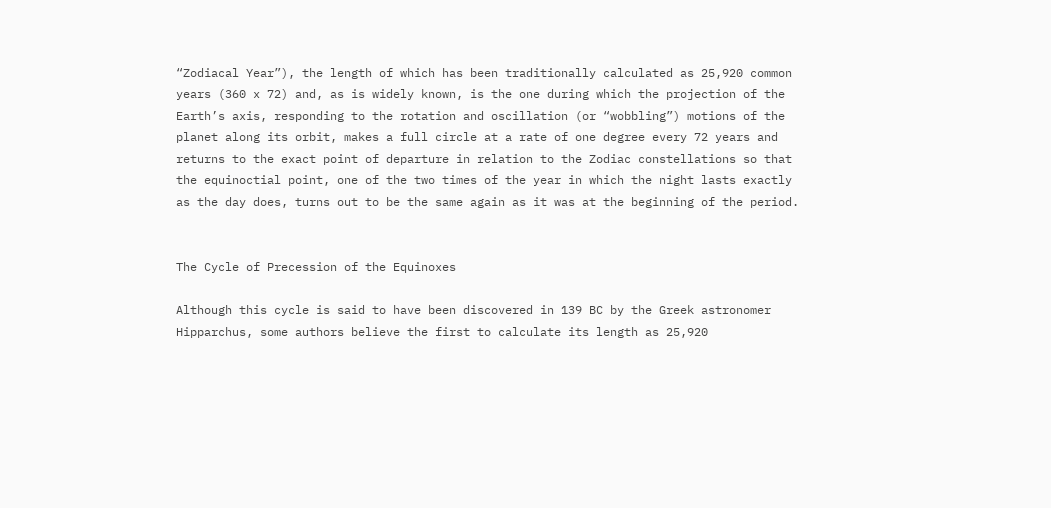“Zodiacal Year”), the length of which has been traditionally calculated as 25,920 common years (360 x 72) and, as is widely known, is the one during which the projection of the Earth’s axis, responding to the rotation and oscillation (or “wobbling”) motions of the planet along its orbit, makes a full circle at a rate of one degree every 72 years and returns to the exact point of departure in relation to the Zodiac constellations so that the equinoctial point, one of the two times of the year in which the night lasts exactly as the day does, turns out to be the same again as it was at the beginning of the period.


The Cycle of Precession of the Equinoxes

Although this cycle is said to have been discovered in 139 BC by the Greek astronomer Hipparchus, some authors believe the first to calculate its length as 25,920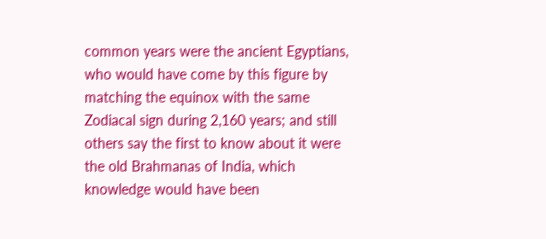common years were the ancient Egyptians, who would have come by this figure by matching the equinox with the same Zodiacal sign during 2,160 years; and still others say the first to know about it were the old Brahmanas of India, which knowledge would have been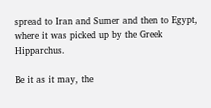spread to Iran and Sumer and then to Egypt, where it was picked up by the Greek Hipparchus.

Be it as it may, the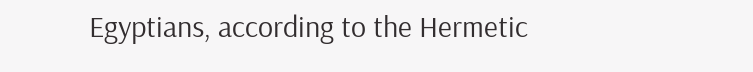Egyptians, according to the Hermetic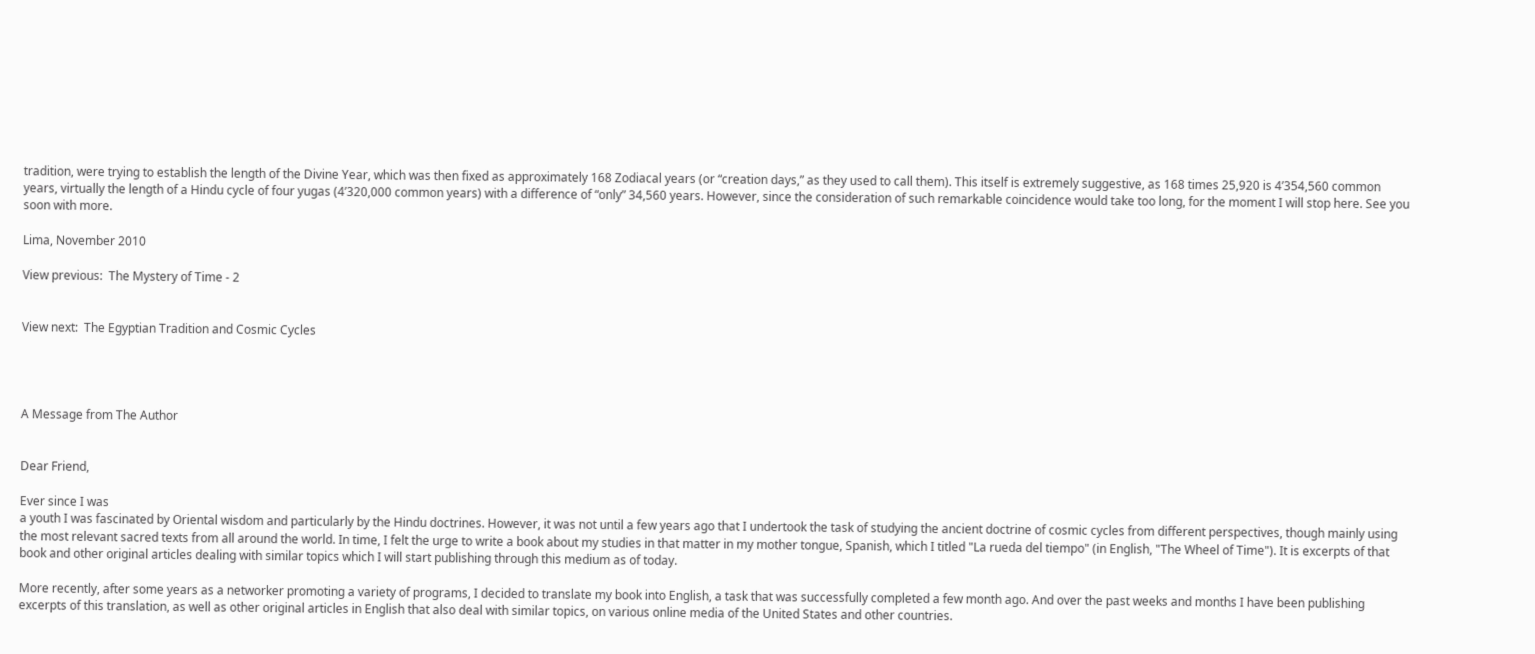tradition, were trying to establish the length of the Divine Year, which was then fixed as approximately 168 Zodiacal years (or “creation days,” as they used to call them). This itself is extremely suggestive, as 168 times 25,920 is 4’354,560 common years, virtually the length of a Hindu cycle of four yugas (4’320,000 common years) with a difference of “only” 34,560 years. However, since the consideration of such remarkable coincidence would take too long, for the moment I will stop here. See you soon with more.

Lima, November 2010

View previous:  The Mystery of Time - 2


View next:  The Egyptian Tradition and Cosmic Cycles




A Message from The Author


Dear Friend,

Ever since I was
a youth I was fascinated by Oriental wisdom and particularly by the Hindu doctrines. However, it was not until a few years ago that I undertook the task of studying the ancient doctrine of cosmic cycles from different perspectives, though mainly using the most relevant sacred texts from all around the world. In time, I felt the urge to write a book about my studies in that matter in my mother tongue, Spanish, which I titled "La rueda del tiempo" (in English, "The Wheel of Time"). It is excerpts of that book and other original articles dealing with similar topics which I will start publishing through this medium as of today.

More recently, after some years as a networker promoting a variety of programs, I decided to translate my book into English, a task that was successfully completed a few month ago. And over the past weeks and months I have been publishing excerpts of this translation, as well as other original articles in English that also deal with similar topics, on various online media of the United States and other countries.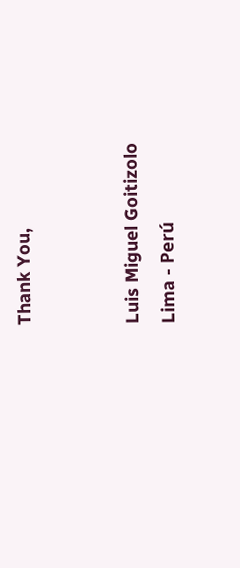Thank You,


Luis Miguel Goitizolo
Lima - Perú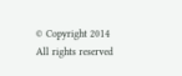© Copyright 2014
All rights reserved